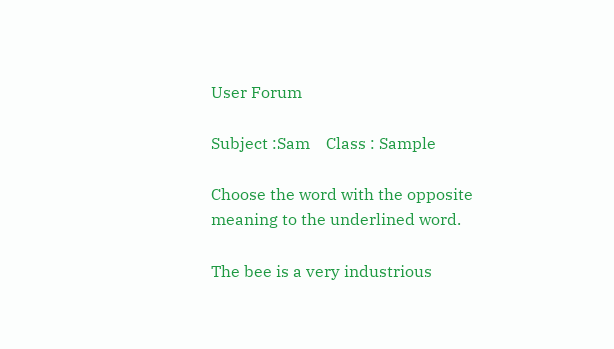User Forum

Subject :Sam    Class : Sample

Choose the word with the opposite meaning to the underlined word.

The bee is a very industrious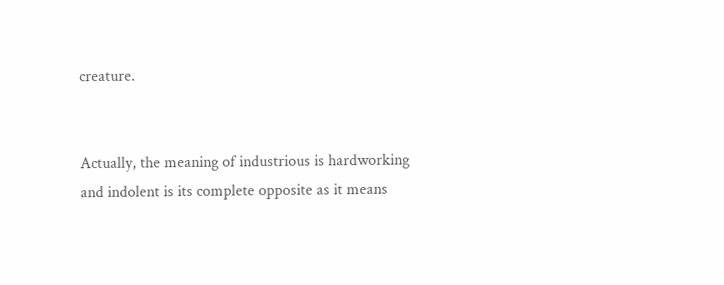creature.


Actually, the meaning of industrious is hardworking and indolent is its complete opposite as it means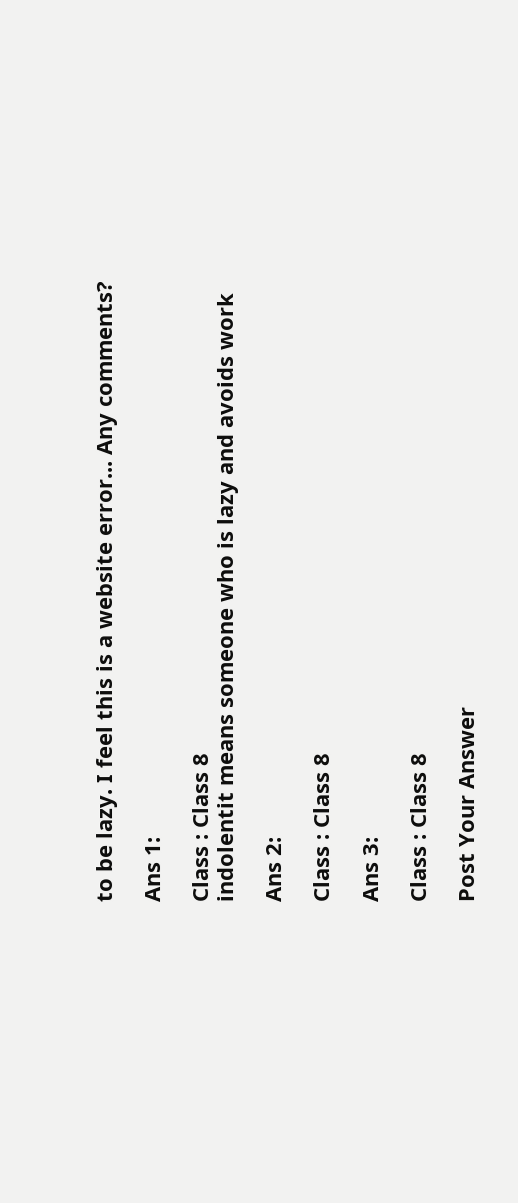to be lazy. I feel this is a website error... Any comments?

Ans 1:

Class : Class 8
indolentit means someone who is lazy and avoids work

Ans 2:

Class : Class 8

Ans 3:

Class : Class 8

Post Your Answer